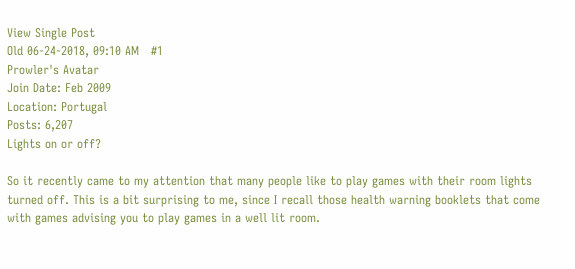View Single Post
Old 06-24-2018, 09:10 AM   #1
Prowler's Avatar
Join Date: Feb 2009
Location: Portugal
Posts: 6,207
Lights on or off?

So it recently came to my attention that many people like to play games with their room lights turned off. This is a bit surprising to me, since I recall those health warning booklets that come with games advising you to play games in a well lit room.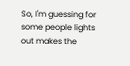So, I'm guessing for some people lights out makes the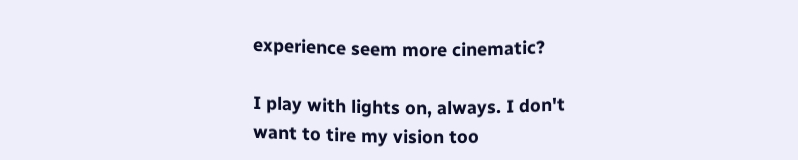experience seem more cinematic?

I play with lights on, always. I don't want to tire my vision too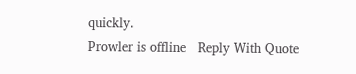quickly.
Prowler is offline   Reply With Quote